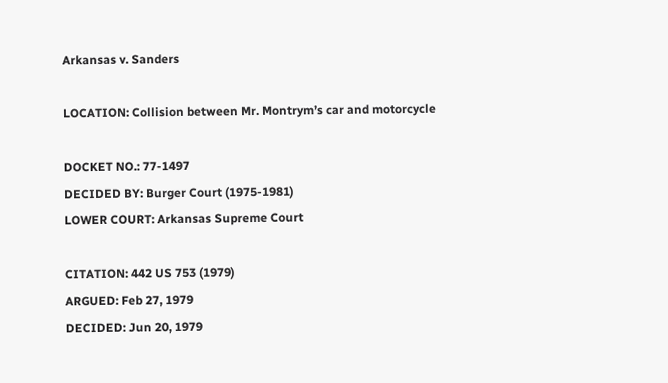Arkansas v. Sanders

LOCATION: Collision between Mr. Montrym’s car and motorcycle

DOCKET NO.: 77-1497
DECIDED BY: Burger Court (1975-1981)
LOWER COURT: Arkansas Supreme Court

CITATION: 442 US 753 (1979)
ARGUED: Feb 27, 1979
DECIDED: Jun 20, 1979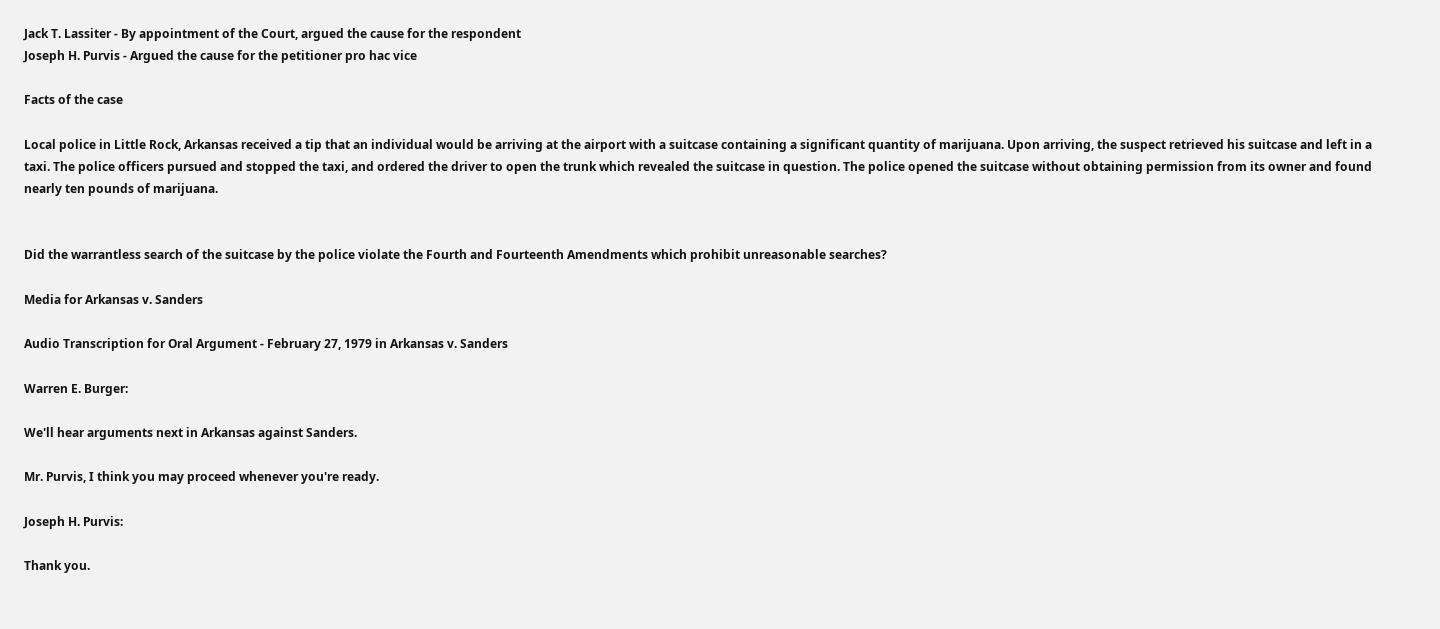Jack T. Lassiter - By appointment of the Court, argued the cause for the respondent
Joseph H. Purvis - Argued the cause for the petitioner pro hac vice

Facts of the case

Local police in Little Rock, Arkansas received a tip that an individual would be arriving at the airport with a suitcase containing a significant quantity of marijuana. Upon arriving, the suspect retrieved his suitcase and left in a taxi. The police officers pursued and stopped the taxi, and ordered the driver to open the trunk which revealed the suitcase in question. The police opened the suitcase without obtaining permission from its owner and found nearly ten pounds of marijuana.


Did the warrantless search of the suitcase by the police violate the Fourth and Fourteenth Amendments which prohibit unreasonable searches?

Media for Arkansas v. Sanders

Audio Transcription for Oral Argument - February 27, 1979 in Arkansas v. Sanders

Warren E. Burger:

We'll hear arguments next in Arkansas against Sanders.

Mr. Purvis, I think you may proceed whenever you're ready.

Joseph H. Purvis:

Thank you.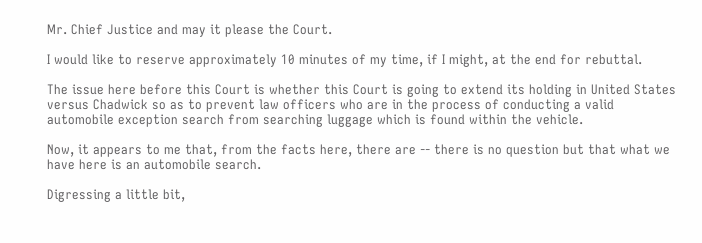Mr. Chief Justice and may it please the Court.

I would like to reserve approximately 10 minutes of my time, if I might, at the end for rebuttal.

The issue here before this Court is whether this Court is going to extend its holding in United States versus Chadwick so as to prevent law officers who are in the process of conducting a valid automobile exception search from searching luggage which is found within the vehicle.

Now, it appears to me that, from the facts here, there are -- there is no question but that what we have here is an automobile search.

Digressing a little bit,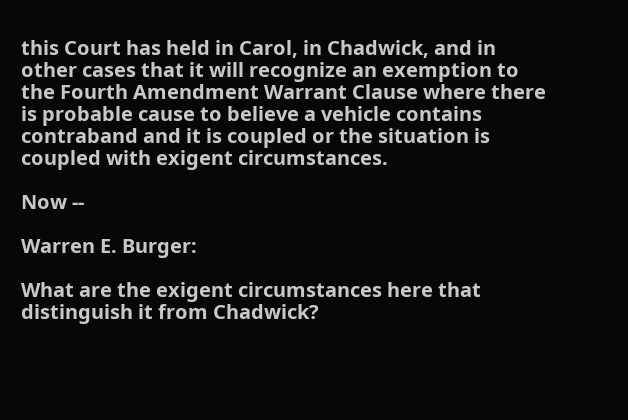this Court has held in Carol, in Chadwick, and in other cases that it will recognize an exemption to the Fourth Amendment Warrant Clause where there is probable cause to believe a vehicle contains contraband and it is coupled or the situation is coupled with exigent circumstances.

Now --

Warren E. Burger:

What are the exigent circumstances here that distinguish it from Chadwick?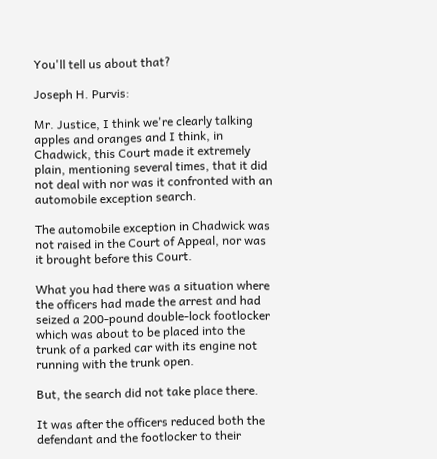You'll tell us about that?

Joseph H. Purvis:

Mr. Justice, I think we're clearly talking apples and oranges and I think, in Chadwick, this Court made it extremely plain, mentioning several times, that it did not deal with nor was it confronted with an automobile exception search.

The automobile exception in Chadwick was not raised in the Court of Appeal, nor was it brought before this Court.

What you had there was a situation where the officers had made the arrest and had seized a 200-pound double-lock footlocker which was about to be placed into the trunk of a parked car with its engine not running with the trunk open.

But, the search did not take place there.

It was after the officers reduced both the defendant and the footlocker to their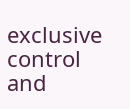exclusive control and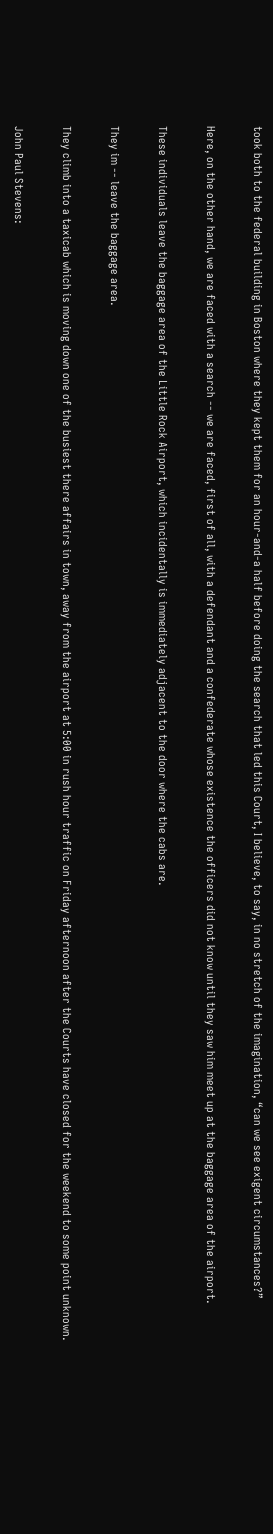took both to the federal building in Boston where they kept them for an hour-and-a half before doing the search that led this Court, I believe, to say, in no stretch of the imagination, “can we see exigent circumstances?”

Here, on the other hand, we are faced with a search -- we are faced, first of all, with a defendant and a confederate whose existence the officers did not know until they saw him meet up at the baggage area of the airport.

These individuals leave the baggage area of the Little Rock Airport, which incidentally is immediately adjacent to the door where the cabs are.

They im -- leave the baggage area.

They climb into a taxicab which is moving down one of the busiest there affairs in town, away from the airport at 5:00 in rush hour traffic on Friday afternoon after the Courts have closed for the weekend to some point unknown.

John Paul Stevens: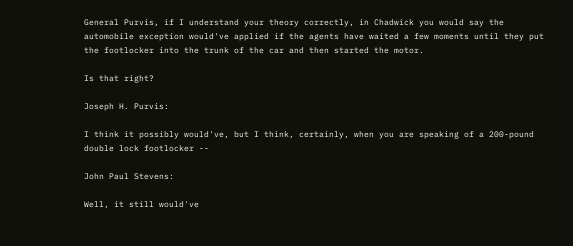General Purvis, if I understand your theory correctly, in Chadwick you would say the automobile exception would've applied if the agents have waited a few moments until they put the footlocker into the trunk of the car and then started the motor.

Is that right?

Joseph H. Purvis:

I think it possibly would've, but I think, certainly, when you are speaking of a 200-pound double lock footlocker --

John Paul Stevens:

Well, it still would've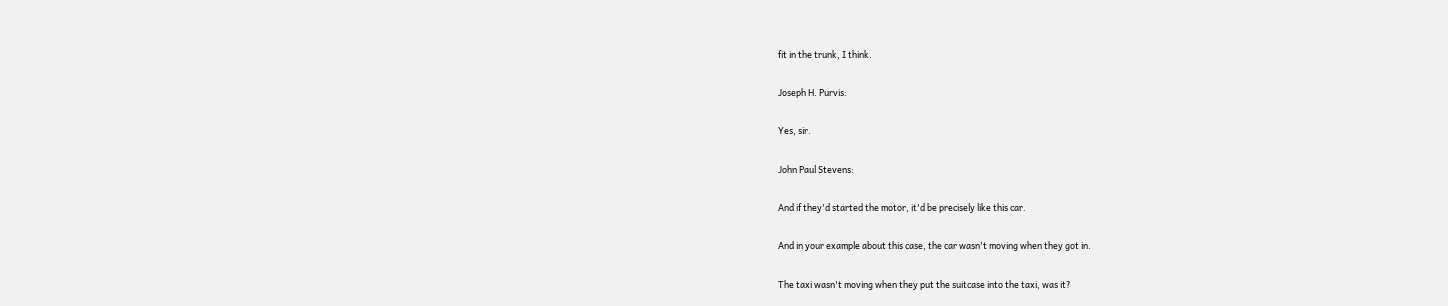fit in the trunk, I think.

Joseph H. Purvis:

Yes, sir.

John Paul Stevens:

And if they'd started the motor, it'd be precisely like this car.

And in your example about this case, the car wasn't moving when they got in.

The taxi wasn't moving when they put the suitcase into the taxi, was it?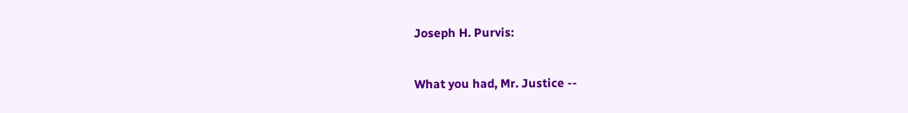Joseph H. Purvis:

What you had, Mr. Justice --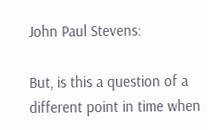John Paul Stevens:

But, is this a question of a different point in time when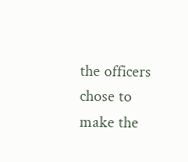the officers chose to make the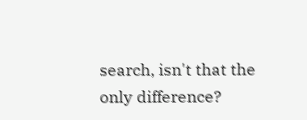search, isn't that the only difference?